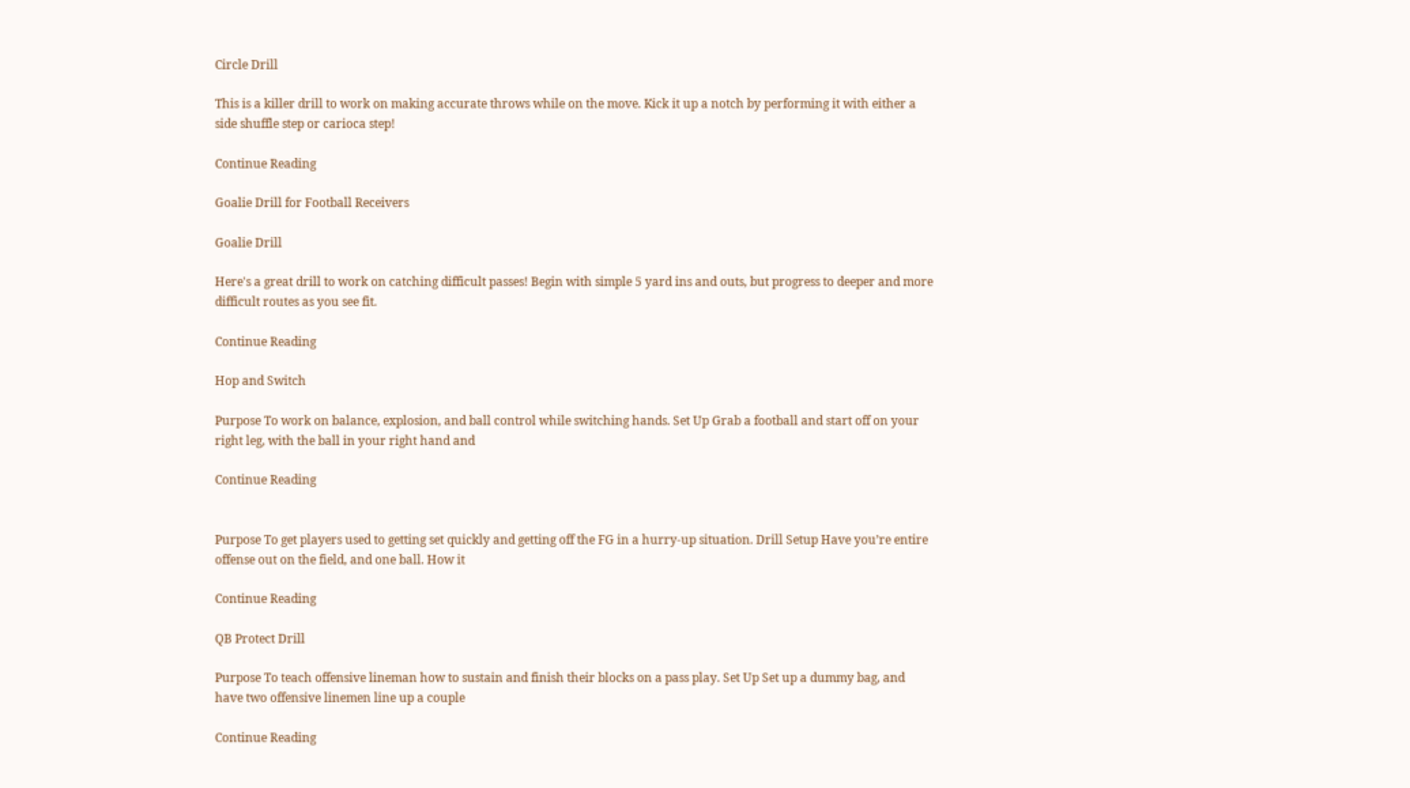Circle Drill

This is a killer drill to work on making accurate throws while on the move. Kick it up a notch by performing it with either a side shuffle step or carioca step!

Continue Reading

Goalie Drill for Football Receivers

Goalie Drill

Here's a great drill to work on catching difficult passes! Begin with simple 5 yard ins and outs, but progress to deeper and more difficult routes as you see fit.

Continue Reading

Hop and Switch

Purpose To work on balance, explosion, and ball control while switching hands. Set Up Grab a football and start off on your right leg, with the ball in your right hand and

Continue Reading


Purpose To get players used to getting set quickly and getting off the FG in a hurry-up situation. Drill Setup Have you’re entire offense out on the field, and one ball. How it

Continue Reading

QB Protect Drill

Purpose To teach offensive lineman how to sustain and finish their blocks on a pass play. Set Up Set up a dummy bag, and have two offensive linemen line up a couple

Continue Reading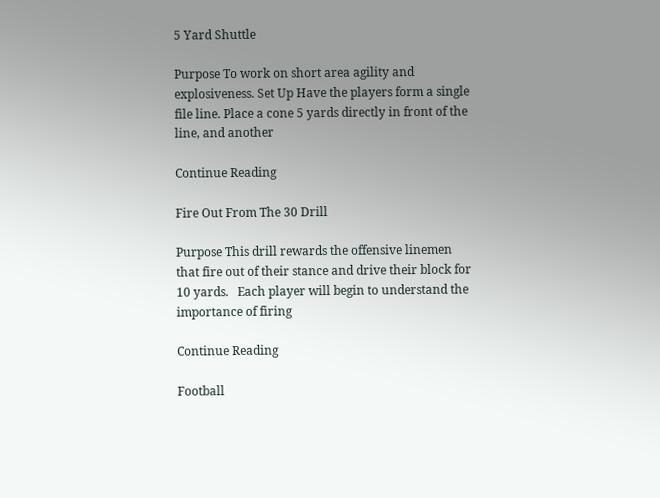5 Yard Shuttle

Purpose To work on short area agility and explosiveness. Set Up Have the players form a single file line. Place a cone 5 yards directly in front of the line, and another

Continue Reading

Fire Out From The 30 Drill

Purpose This drill rewards the offensive linemen that fire out of their stance and drive their block for 10 yards.   Each player will begin to understand the importance of firing

Continue Reading

Football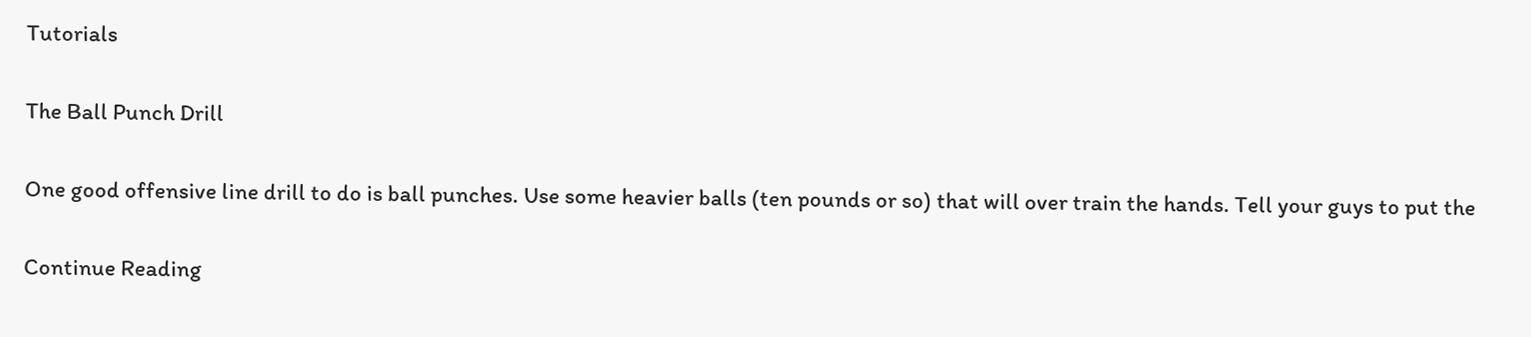Tutorials

The Ball Punch Drill

One good offensive line drill to do is ball punches. Use some heavier balls (ten pounds or so) that will over train the hands. Tell your guys to put the

Continue Reading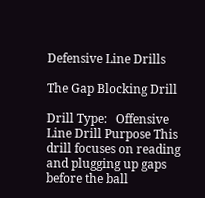Defensive Line Drills

The Gap Blocking Drill

Drill Type:   Offensive Line Drill Purpose This drill focuses on reading and plugging up gaps before the ball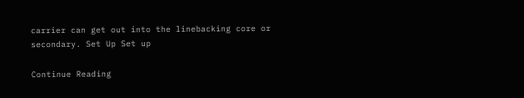carrier can get out into the linebacking core or secondary. Set Up Set up

Continue Reading